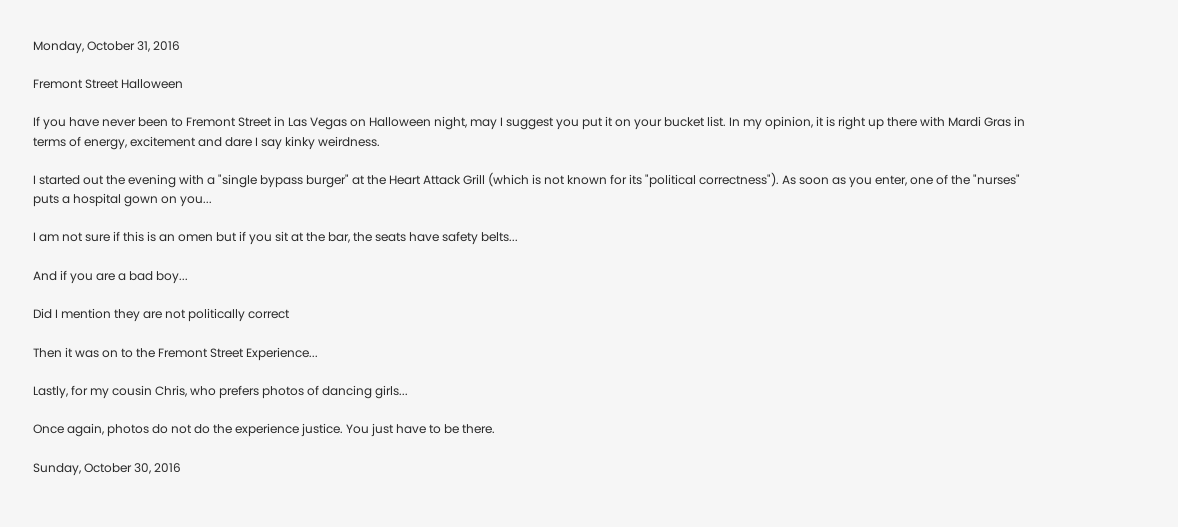Monday, October 31, 2016

Fremont Street Halloween

If you have never been to Fremont Street in Las Vegas on Halloween night, may I suggest you put it on your bucket list. In my opinion, it is right up there with Mardi Gras in terms of energy, excitement and dare I say kinky weirdness.

I started out the evening with a "single bypass burger" at the Heart Attack Grill (which is not known for its "political correctness"). As soon as you enter, one of the "nurses" puts a hospital gown on you...

I am not sure if this is an omen but if you sit at the bar, the seats have safety belts...

And if you are a bad boy...

Did I mention they are not politically correct

Then it was on to the Fremont Street Experience...

Lastly, for my cousin Chris, who prefers photos of dancing girls...

Once again, photos do not do the experience justice. You just have to be there.

Sunday, October 30, 2016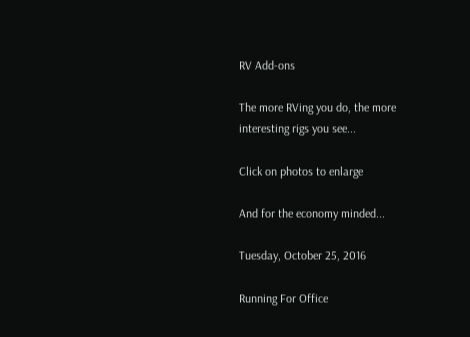RV Add-ons

The more RVing you do, the more interesting rigs you see...

Click on photos to enlarge

And for the economy minded...

Tuesday, October 25, 2016

Running For Office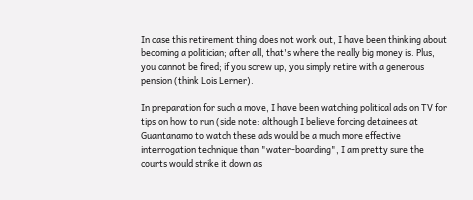In case this retirement thing does not work out, I have been thinking about becoming a politician; after all, that's where the really big money is. Plus, you cannot be fired; if you screw up, you simply retire with a generous pension (think Lois Lerner).

In preparation for such a move, I have been watching political ads on TV for tips on how to run (side note: although I believe forcing detainees at Guantanamo to watch these ads would be a much more effective interrogation technique than "water-boarding", I am pretty sure the courts would strike it down as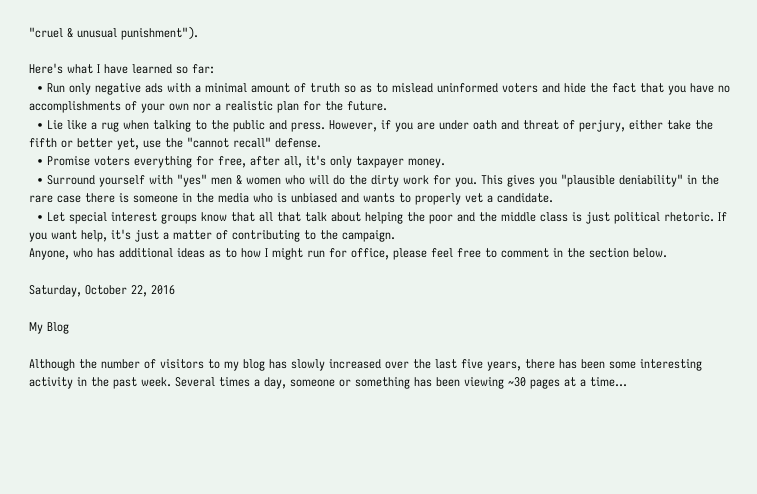"cruel & unusual punishment").

Here's what I have learned so far:
  • Run only negative ads with a minimal amount of truth so as to mislead uninformed voters and hide the fact that you have no accomplishments of your own nor a realistic plan for the future.
  • Lie like a rug when talking to the public and press. However, if you are under oath and threat of perjury, either take the fifth or better yet, use the "cannot recall" defense.
  • Promise voters everything for free, after all, it's only taxpayer money.
  • Surround yourself with "yes" men & women who will do the dirty work for you. This gives you "plausible deniability" in the rare case there is someone in the media who is unbiased and wants to properly vet a candidate.
  • Let special interest groups know that all that talk about helping the poor and the middle class is just political rhetoric. If you want help, it's just a matter of contributing to the campaign.
Anyone, who has additional ideas as to how I might run for office, please feel free to comment in the section below.

Saturday, October 22, 2016

My Blog

Although the number of visitors to my blog has slowly increased over the last five years, there has been some interesting activity in the past week. Several times a day, someone or something has been viewing ~30 pages at a time...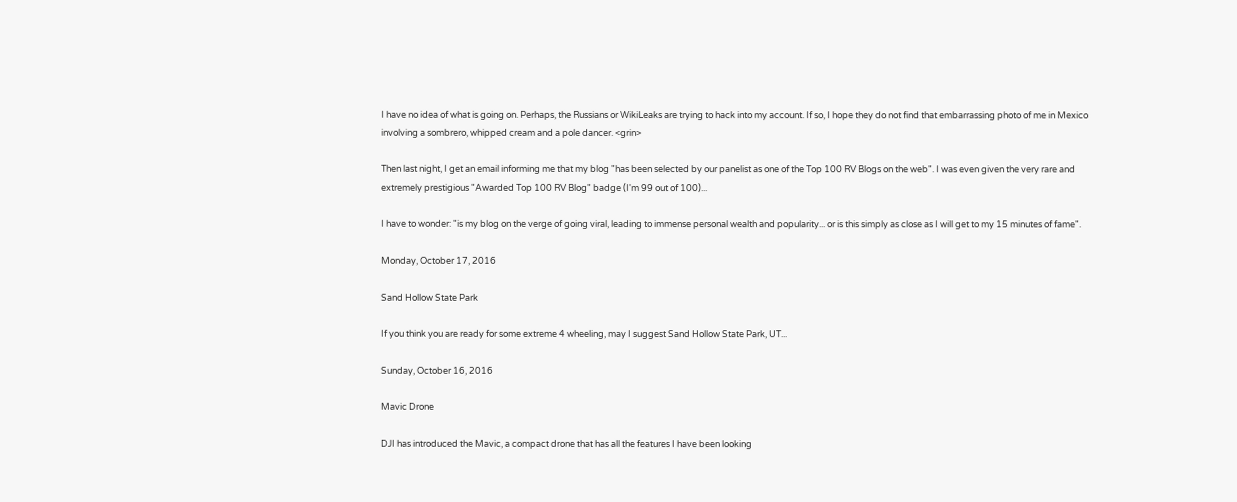I have no idea of what is going on. Perhaps, the Russians or WikiLeaks are trying to hack into my account. If so, I hope they do not find that embarrassing photo of me in Mexico involving a sombrero, whipped cream and a pole dancer. <grin>

Then last night, I get an email informing me that my blog "has been selected by our panelist as one of the Top 100 RV Blogs on the web". I was even given the very rare and extremely prestigious "Awarded Top 100 RV Blog" badge (I'm 99 out of 100)...

I have to wonder: "is my blog on the verge of going viral, leading to immense personal wealth and popularity... or is this simply as close as I will get to my 15 minutes of fame".

Monday, October 17, 2016

Sand Hollow State Park

If you think you are ready for some extreme 4 wheeling, may I suggest Sand Hollow State Park, UT...

Sunday, October 16, 2016

Mavic Drone

DJI has introduced the Mavic, a compact drone that has all the features I have been looking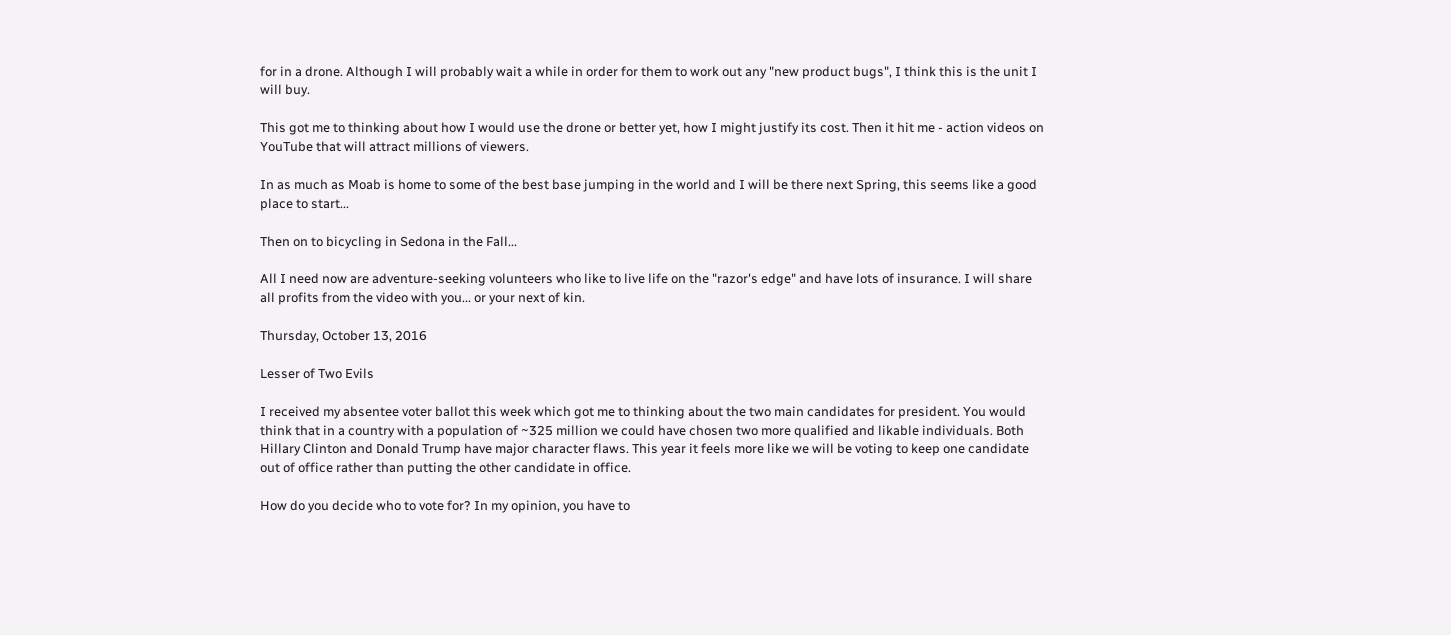for in a drone. Although I will probably wait a while in order for them to work out any "new product bugs", I think this is the unit I will buy.

This got me to thinking about how I would use the drone or better yet, how I might justify its cost. Then it hit me - action videos on YouTube that will attract millions of viewers.

In as much as Moab is home to some of the best base jumping in the world and I will be there next Spring, this seems like a good place to start...

Then on to bicycling in Sedona in the Fall...

All I need now are adventure-seeking volunteers who like to live life on the "razor's edge" and have lots of insurance. I will share all profits from the video with you... or your next of kin.

Thursday, October 13, 2016

Lesser of Two Evils

I received my absentee voter ballot this week which got me to thinking about the two main candidates for president. You would think that in a country with a population of ~325 million we could have chosen two more qualified and likable individuals. Both Hillary Clinton and Donald Trump have major character flaws. This year it feels more like we will be voting to keep one candidate out of office rather than putting the other candidate in office.

How do you decide who to vote for? In my opinion, you have to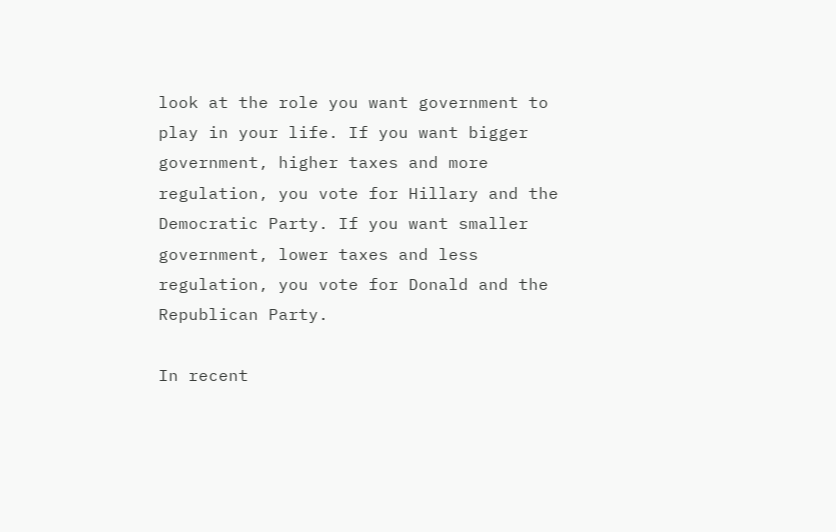look at the role you want government to play in your life. If you want bigger government, higher taxes and more regulation, you vote for Hillary and the Democratic Party. If you want smaller government, lower taxes and less regulation, you vote for Donald and the Republican Party.

In recent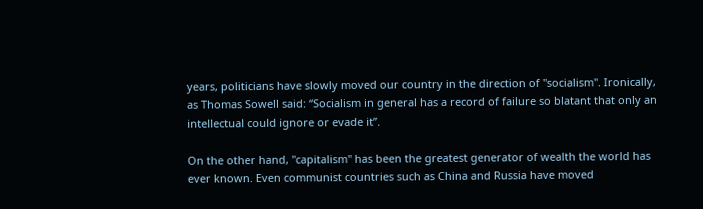years, politicians have slowly moved our country in the direction of "socialism". Ironically, as Thomas Sowell said: “Socialism in general has a record of failure so blatant that only an intellectual could ignore or evade it”.

On the other hand, "capitalism" has been the greatest generator of wealth the world has ever known. Even communist countries such as China and Russia have moved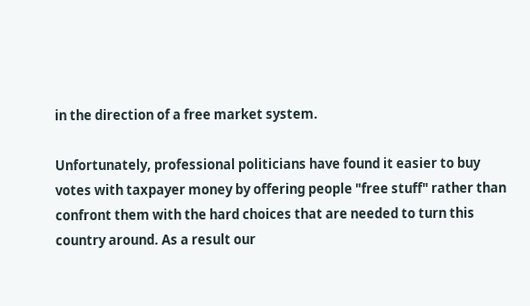in the direction of a free market system.

Unfortunately, professional politicians have found it easier to buy votes with taxpayer money by offering people "free stuff" rather than confront them with the hard choices that are needed to turn this country around. As a result our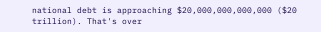national debt is approaching $20,000,000,000,000 ($20 trillion). That's over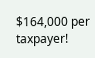$164,000 per taxpayer!